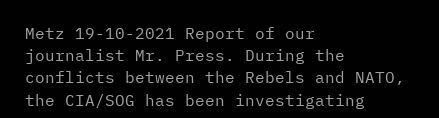Metz 19-10-2021 Report of our journalist Mr. Press. During the conflicts between the Rebels and NATO, the CIA/SOG has been investigating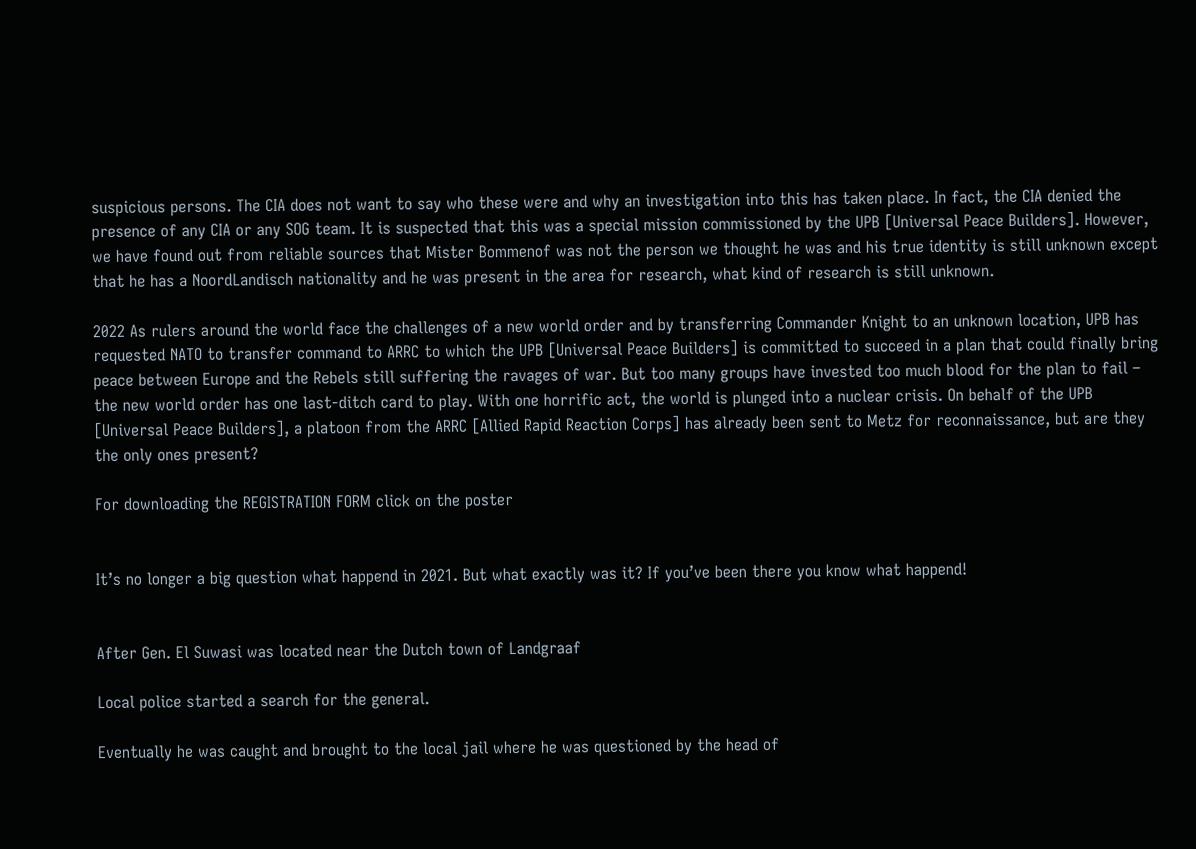suspicious persons. The CIA does not want to say who these were and why an investigation into this has taken place. In fact, the CIA denied the presence of any CIA or any SOG team. It is suspected that this was a special mission commissioned by the UPB [Universal Peace Builders]. However, we have found out from reliable sources that Mister Bommenof was not the person we thought he was and his true identity is still unknown except that he has a NoordLandisch nationality and he was present in the area for research, what kind of research is still unknown.

2022 As rulers around the world face the challenges of a new world order and by transferring Commander Knight to an unknown location, UPB has requested NATO to transfer command to ARRC to which the UPB [Universal Peace Builders] is committed to succeed in a plan that could finally bring peace between Europe and the Rebels still suffering the ravages of war. But too many groups have invested too much blood for the plan to fail – the new world order has one last-ditch card to play. With one horrific act, the world is plunged into a nuclear crisis. On behalf of the UPB [Universal Peace Builders], a platoon from the ARRC [Allied Rapid Reaction Corps] has already been sent to Metz for reconnaissance, but are they the only ones present?

For downloading the REGISTRATION FORM click on the poster


It’s no longer a big question what happend in 2021. But what exactly was it? If you’ve been there you know what happend!


After Gen. El Suwasi was located near the Dutch town of Landgraaf

Local police started a search for the general.

Eventually he was caught and brought to the local jail where he was questioned by the head of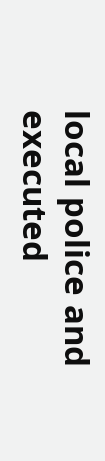local police and executed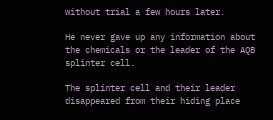without trial a few hours later.

He never gave up any information about the chemicals or the leader of the AQB splinter cell.

The splinter cell and their leader disappeared from their hiding place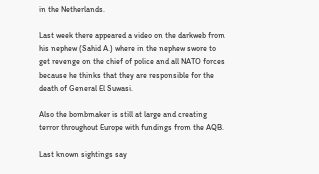in the Netherlands.

Last week there appeared a video on the darkweb from his nephew (Sahid A.) where in the nephew swore to get revenge on the chief of police and all NATO forces because he thinks that they are responsible for the death of General El Suwasi.

Also the bombmaker is still at large and creating terror throughout Europe with fundings from the AQB.

Last known sightings say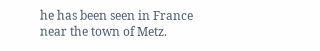he has been seen in France near the town of Metz.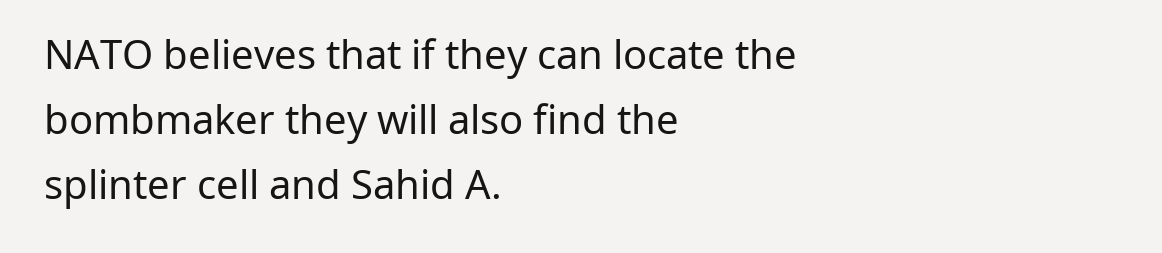NATO believes that if they can locate the bombmaker they will also find the splinter cell and Sahid A.